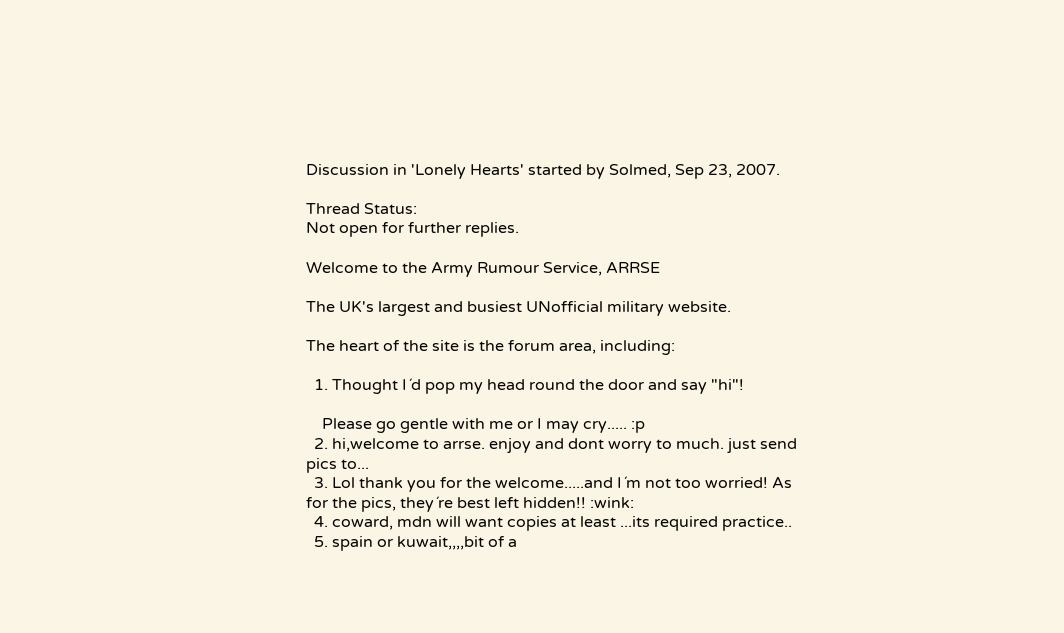Discussion in 'Lonely Hearts' started by Solmed, Sep 23, 2007.

Thread Status:
Not open for further replies.

Welcome to the Army Rumour Service, ARRSE

The UK's largest and busiest UNofficial military website.

The heart of the site is the forum area, including:

  1. Thought I´d pop my head round the door and say "hi"!

    Please go gentle with me or I may cry..... :p
  2. hi,welcome to arrse. enjoy and dont worry to much. just send pics to...
  3. Lol thank you for the welcome.....and I´m not too worried! As for the pics, they´re best left hidden!! :wink:
  4. coward, mdn will want copies at least ...its required practice..
  5. spain or kuwait,,,,bit of a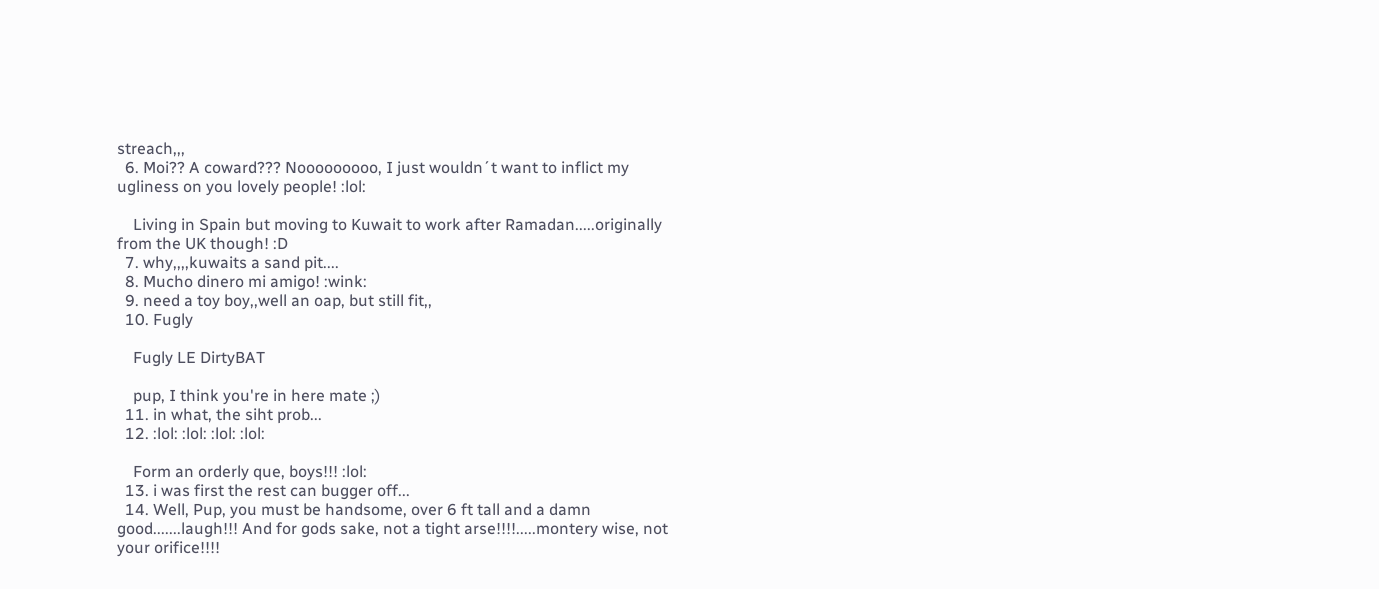streach,,,
  6. Moi?? A coward??? Nooooooooo, I just wouldn´t want to inflict my ugliness on you lovely people! :lol:

    Living in Spain but moving to Kuwait to work after Ramadan.....originally from the UK though! :D
  7. why,,,,kuwaits a sand pit....
  8. Mucho dinero mi amigo! :wink:
  9. need a toy boy,,well an oap, but still fit,,
  10. Fugly

    Fugly LE DirtyBAT

    pup, I think you're in here mate ;)
  11. in what, the siht prob...
  12. :lol: :lol: :lol: :lol:

    Form an orderly que, boys!!! :lol:
  13. i was first the rest can bugger off...
  14. Well, Pup, you must be handsome, over 6 ft tall and a damn good.......laugh!!! And for gods sake, not a tight arse!!!!.....montery wise, not your orifice!!!!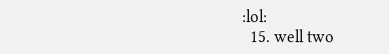:lol:
  15. well two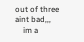out of three aint bad,,,
    im a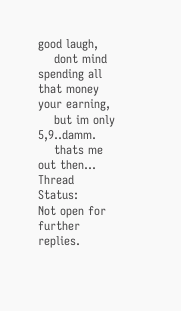good laugh,
    dont mind spending all that money your earning,
    but im only 5,9..damm.
    thats me out then...
Thread Status:
Not open for further replies.